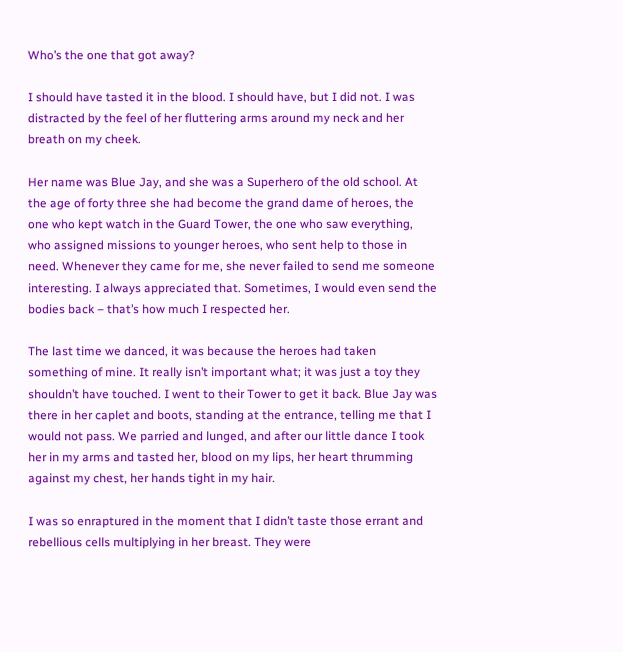Who’s the one that got away?

I should have tasted it in the blood. I should have, but I did not. I was distracted by the feel of her fluttering arms around my neck and her breath on my cheek.

Her name was Blue Jay, and she was a Superhero of the old school. At the age of forty three she had become the grand dame of heroes, the one who kept watch in the Guard Tower, the one who saw everything, who assigned missions to younger heroes, who sent help to those in need. Whenever they came for me, she never failed to send me someone interesting. I always appreciated that. Sometimes, I would even send the bodies back – that’s how much I respected her.

The last time we danced, it was because the heroes had taken something of mine. It really isn’t important what; it was just a toy they shouldn’t have touched. I went to their Tower to get it back. Blue Jay was there in her caplet and boots, standing at the entrance, telling me that I would not pass. We parried and lunged, and after our little dance I took her in my arms and tasted her, blood on my lips, her heart thrumming against my chest, her hands tight in my hair.

I was so enraptured in the moment that I didn’t taste those errant and rebellious cells multiplying in her breast. They were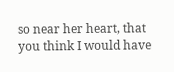so near her heart, that you think I would have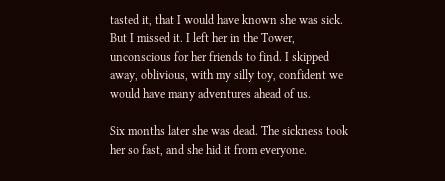tasted it, that I would have known she was sick. But I missed it. I left her in the Tower, unconscious for her friends to find. I skipped away, oblivious, with my silly toy, confident we would have many adventures ahead of us.

Six months later she was dead. The sickness took her so fast, and she hid it from everyone.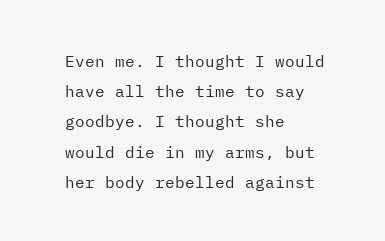Even me. I thought I would have all the time to say goodbye. I thought she would die in my arms, but her body rebelled against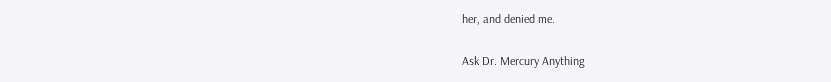her, and denied me.

Ask Dr. Mercury Anything